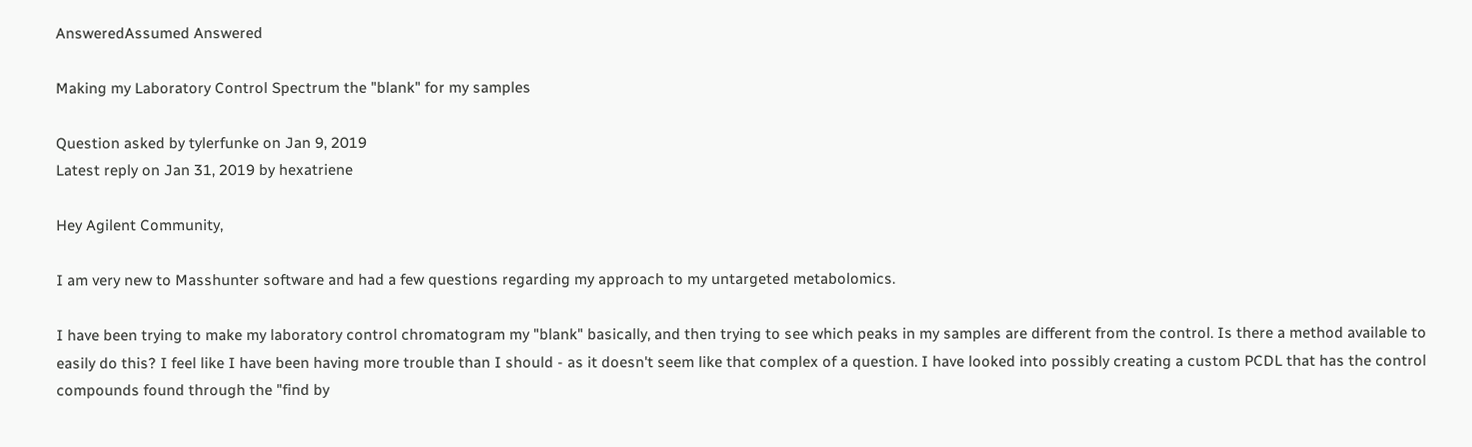AnsweredAssumed Answered

Making my Laboratory Control Spectrum the "blank" for my samples

Question asked by tylerfunke on Jan 9, 2019
Latest reply on Jan 31, 2019 by hexatriene

Hey Agilent Community,

I am very new to Masshunter software and had a few questions regarding my approach to my untargeted metabolomics.

I have been trying to make my laboratory control chromatogram my "blank" basically, and then trying to see which peaks in my samples are different from the control. Is there a method available to easily do this? I feel like I have been having more trouble than I should - as it doesn't seem like that complex of a question. I have looked into possibly creating a custom PCDL that has the control compounds found through the "find by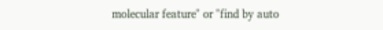molecular feature" or "find by auto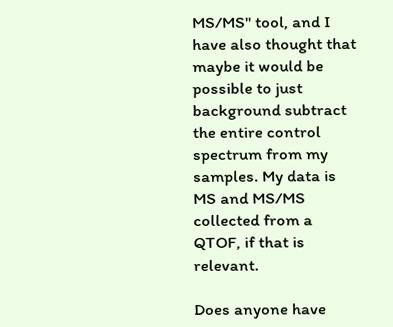MS/MS" tool, and I have also thought that maybe it would be possible to just background subtract the entire control spectrum from my samples. My data is MS and MS/MS collected from a QTOF, if that is relevant.

Does anyone have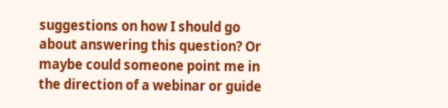suggestions on how I should go about answering this question? Or maybe could someone point me in the direction of a webinar or guide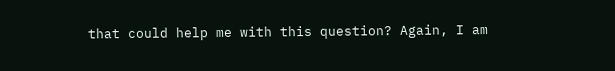that could help me with this question? Again, I am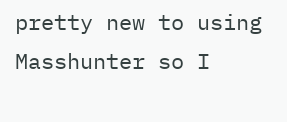pretty new to using Masshunter so I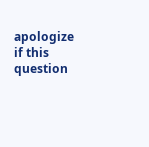apologize if this question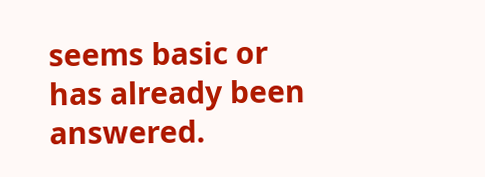seems basic or has already been answered.